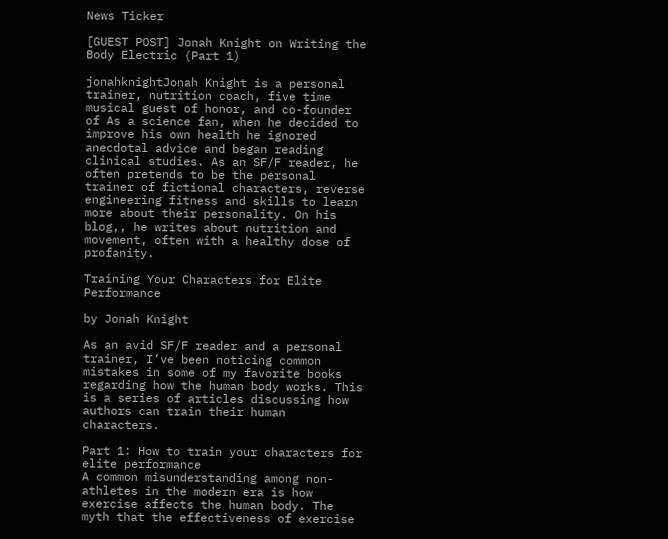News Ticker

[GUEST POST] Jonah Knight on Writing the Body Electric (Part 1)

jonahknightJonah Knight is a personal trainer, nutrition coach, five time musical guest of honor, and co-founder of As a science fan, when he decided to improve his own health he ignored anecdotal advice and began reading clinical studies. As an SF/F reader, he often pretends to be the personal trainer of fictional characters, reverse engineering fitness and skills to learn more about their personality. On his blog,, he writes about nutrition and movement, often with a healthy dose of profanity.

Training Your Characters for Elite Performance

by Jonah Knight

As an avid SF/F reader and a personal trainer, I’ve been noticing common mistakes in some of my favorite books regarding how the human body works. This is a series of articles discussing how authors can train their human characters.

Part 1: How to train your characters for elite performance
A common misunderstanding among non-athletes in the modern era is how exercise affects the human body. The myth that the effectiveness of exercise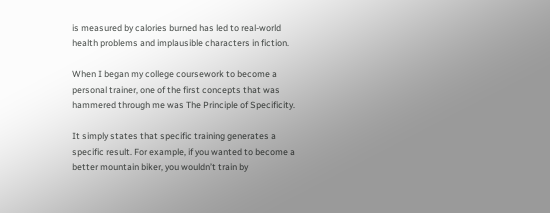is measured by calories burned has led to real-world health problems and implausible characters in fiction.

When I began my college coursework to become a personal trainer, one of the first concepts that was hammered through me was The Principle of Specificity.

It simply states that specific training generates a specific result. For example, if you wanted to become a better mountain biker, you wouldn’t train by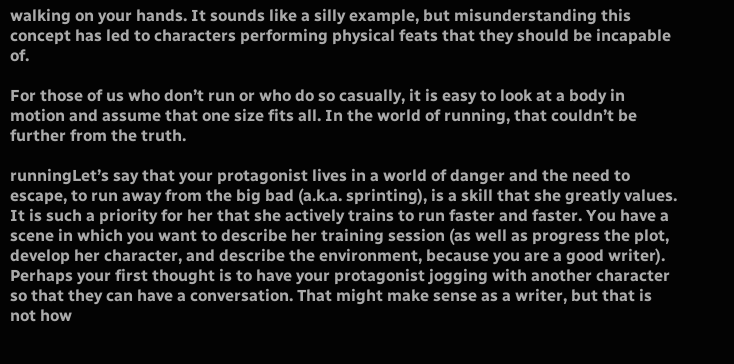walking on your hands. It sounds like a silly example, but misunderstanding this concept has led to characters performing physical feats that they should be incapable of.

For those of us who don’t run or who do so casually, it is easy to look at a body in motion and assume that one size fits all. In the world of running, that couldn’t be further from the truth.

runningLet’s say that your protagonist lives in a world of danger and the need to escape, to run away from the big bad (a.k.a. sprinting), is a skill that she greatly values. It is such a priority for her that she actively trains to run faster and faster. You have a scene in which you want to describe her training session (as well as progress the plot, develop her character, and describe the environment, because you are a good writer). Perhaps your first thought is to have your protagonist jogging with another character so that they can have a conversation. That might make sense as a writer, but that is not how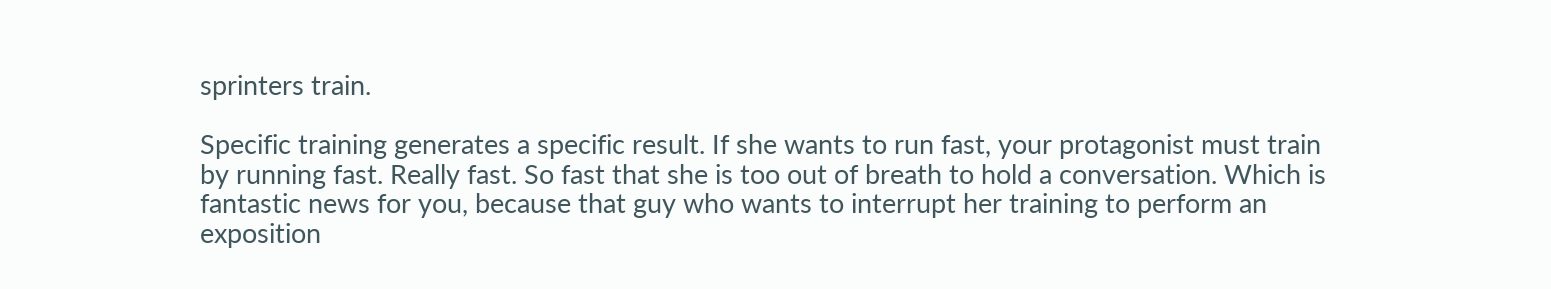sprinters train.

Specific training generates a specific result. If she wants to run fast, your protagonist must train by running fast. Really fast. So fast that she is too out of breath to hold a conversation. Which is fantastic news for you, because that guy who wants to interrupt her training to perform an exposition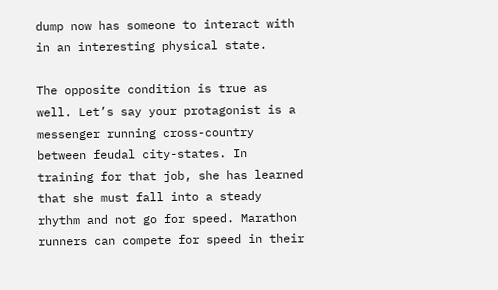dump now has someone to interact with in an interesting physical state.

The opposite condition is true as well. Let’s say your protagonist is a messenger running cross-country between feudal city-states. In training for that job, she has learned that she must fall into a steady rhythm and not go for speed. Marathon runners can compete for speed in their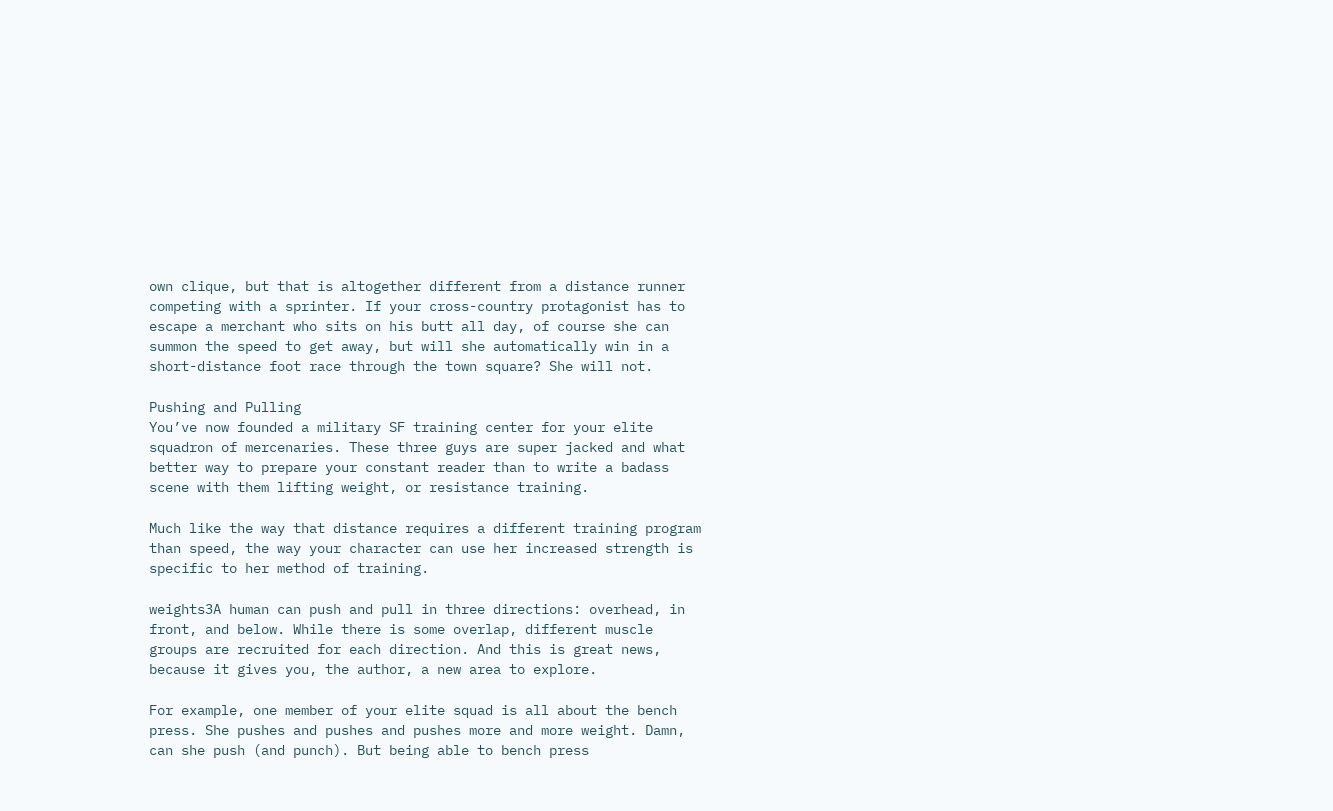own clique, but that is altogether different from a distance runner competing with a sprinter. If your cross-country protagonist has to escape a merchant who sits on his butt all day, of course she can summon the speed to get away, but will she automatically win in a short-distance foot race through the town square? She will not.

Pushing and Pulling
You’ve now founded a military SF training center for your elite squadron of mercenaries. These three guys are super jacked and what better way to prepare your constant reader than to write a badass scene with them lifting weight, or resistance training.

Much like the way that distance requires a different training program than speed, the way your character can use her increased strength is specific to her method of training.

weights3A human can push and pull in three directions: overhead, in front, and below. While there is some overlap, different muscle groups are recruited for each direction. And this is great news, because it gives you, the author, a new area to explore.

For example, one member of your elite squad is all about the bench press. She pushes and pushes and pushes more and more weight. Damn, can she push (and punch). But being able to bench press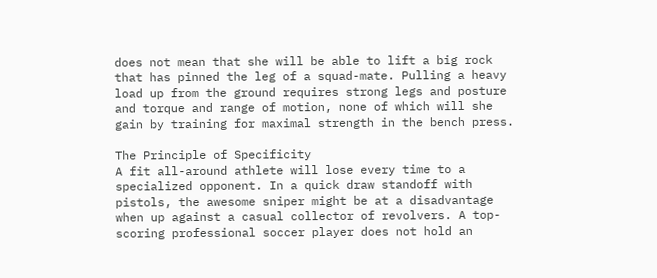does not mean that she will be able to lift a big rock that has pinned the leg of a squad-mate. Pulling a heavy load up from the ground requires strong legs and posture and torque and range of motion, none of which will she gain by training for maximal strength in the bench press.

The Principle of Specificity
A fit all-around athlete will lose every time to a specialized opponent. In a quick draw standoff with pistols, the awesome sniper might be at a disadvantage when up against a casual collector of revolvers. A top-scoring professional soccer player does not hold an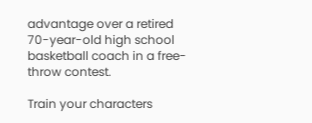advantage over a retired 70-year-old high school basketball coach in a free-throw contest.

Train your characters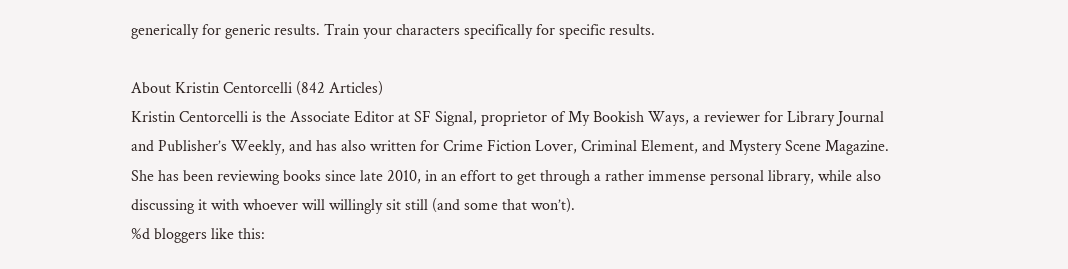generically for generic results. Train your characters specifically for specific results.

About Kristin Centorcelli (842 Articles)
Kristin Centorcelli is the Associate Editor at SF Signal, proprietor of My Bookish Ways, a reviewer for Library Journal and Publisher’s Weekly, and has also written for Crime Fiction Lover, Criminal Element, and Mystery Scene Magazine. She has been reviewing books since late 2010, in an effort to get through a rather immense personal library, while also discussing it with whoever will willingly sit still (and some that won’t).
%d bloggers like this: